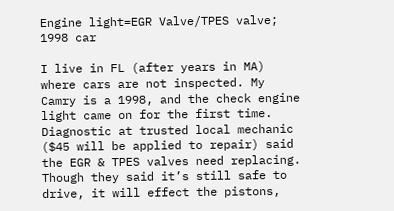Engine light=EGR Valve/TPES valve; 1998 car

I live in FL (after years in MA) where cars are not inspected. My Camry is a 1998, and the check engine light came on for the first time. Diagnostic at trusted local mechanic ($45 will be applied to repair) said the EGR & TPES valves need replacing. Though they said it’s still safe to drive, it will effect the pistons,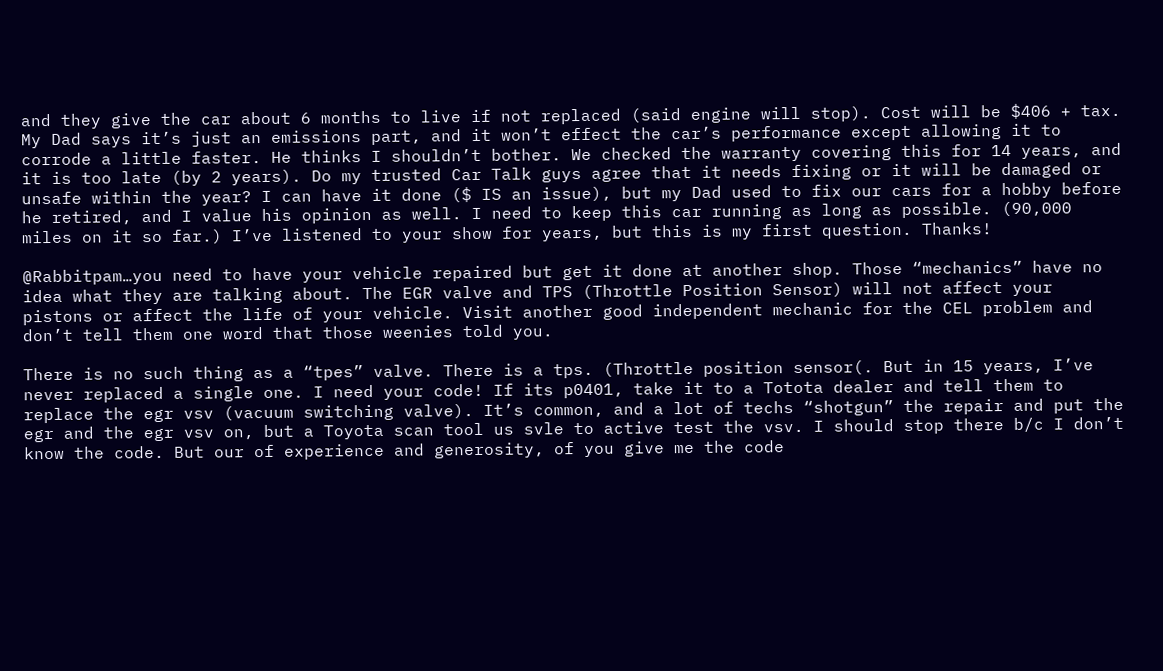and they give the car about 6 months to live if not replaced (said engine will stop). Cost will be $406 + tax. My Dad says it’s just an emissions part, and it won’t effect the car’s performance except allowing it to corrode a little faster. He thinks I shouldn’t bother. We checked the warranty covering this for 14 years, and it is too late (by 2 years). Do my trusted Car Talk guys agree that it needs fixing or it will be damaged or unsafe within the year? I can have it done ($ IS an issue), but my Dad used to fix our cars for a hobby before he retired, and I value his opinion as well. I need to keep this car running as long as possible. (90,000 miles on it so far.) I’ve listened to your show for years, but this is my first question. Thanks!

@Rabbitpam…you need to have your vehicle repaired but get it done at another shop. Those “mechanics” have no idea what they are talking about. The EGR valve and TPS (Throttle Position Sensor) will not affect your pistons or affect the life of your vehicle. Visit another good independent mechanic for the CEL problem and don’t tell them one word that those weenies told you.

There is no such thing as a “tpes” valve. There is a tps. (Throttle position sensor(. But in 15 years, I’ve never replaced a single one. I need your code! If its p0401, take it to a Totota dealer and tell them to replace the egr vsv (vacuum switching valve). It’s common, and a lot of techs “shotgun” the repair and put the egr and the egr vsv on, but a Toyota scan tool us svle to active test the vsv. I should stop there b/c I don’t know the code. But our of experience and generosity, of you give me the code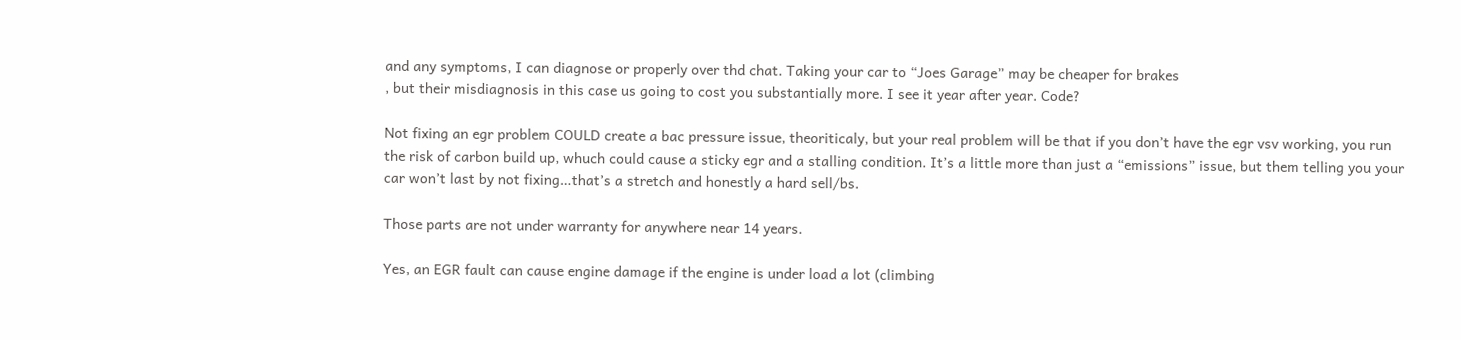and any symptoms, I can diagnose or properly over thd chat. Taking your car to “Joes Garage” may be cheaper for brakes
, but their misdiagnosis in this case us going to cost you substantially more. I see it year after year. Code?

Not fixing an egr problem COULD create a bac pressure issue, theoriticaly, but your real problem will be that if you don’t have the egr vsv working, you run the risk of carbon build up, whuch could cause a sticky egr and a stalling condition. It’s a little more than just a “emissions” issue, but them telling you your car won’t last by not fixing…that’s a stretch and honestly a hard sell/bs.

Those parts are not under warranty for anywhere near 14 years.

Yes, an EGR fault can cause engine damage if the engine is under load a lot (climbing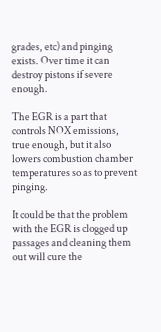grades, etc) and pinging exists. Over time it can destroy pistons if severe enough.

The EGR is a part that controls NOX emissions, true enough, but it also lowers combustion chamber temperatures so as to prevent pinging.

It could be that the problem with the EGR is clogged up passages and cleaning them out will cure the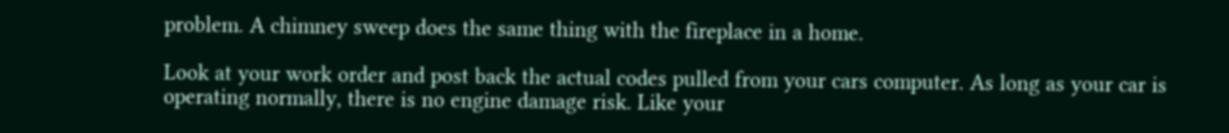problem. A chimney sweep does the same thing with the fireplace in a home.

Look at your work order and post back the actual codes pulled from your cars computer. As long as your car is operating normally, there is no engine damage risk. Like your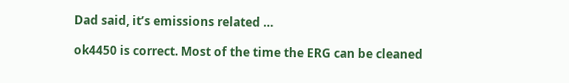Dad said, it’s emissions related …

ok4450 is correct. Most of the time the ERG can be cleaned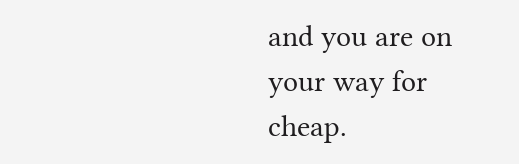and you are on your way for cheap.